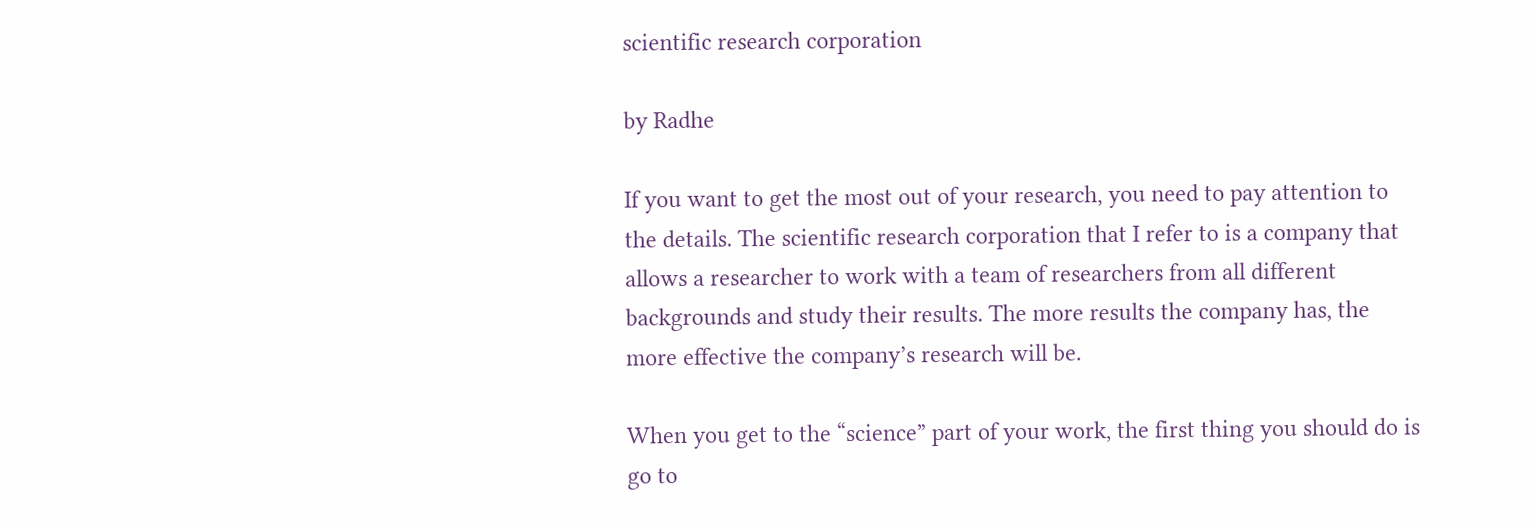scientific research corporation

by Radhe

If you want to get the most out of your research, you need to pay attention to the details. The scientific research corporation that I refer to is a company that allows a researcher to work with a team of researchers from all different backgrounds and study their results. The more results the company has, the more effective the company’s research will be.

When you get to the “science” part of your work, the first thing you should do is go to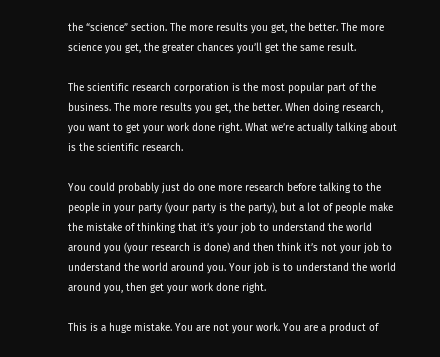the “science” section. The more results you get, the better. The more science you get, the greater chances you’ll get the same result.

The scientific research corporation is the most popular part of the business. The more results you get, the better. When doing research, you want to get your work done right. What we’re actually talking about is the scientific research.

You could probably just do one more research before talking to the people in your party (your party is the party), but a lot of people make the mistake of thinking that it’s your job to understand the world around you (your research is done) and then think it’s not your job to understand the world around you. Your job is to understand the world around you, then get your work done right.

This is a huge mistake. You are not your work. You are a product of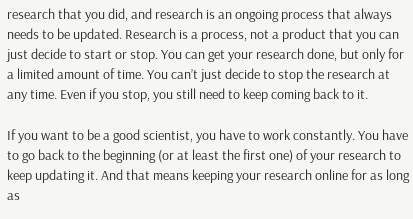research that you did, and research is an ongoing process that always needs to be updated. Research is a process, not a product that you can just decide to start or stop. You can get your research done, but only for a limited amount of time. You can’t just decide to stop the research at any time. Even if you stop, you still need to keep coming back to it.

If you want to be a good scientist, you have to work constantly. You have to go back to the beginning (or at least the first one) of your research to keep updating it. And that means keeping your research online for as long as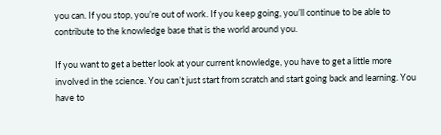you can. If you stop, you’re out of work. If you keep going, you’ll continue to be able to contribute to the knowledge base that is the world around you.

If you want to get a better look at your current knowledge, you have to get a little more involved in the science. You can’t just start from scratch and start going back and learning. You have to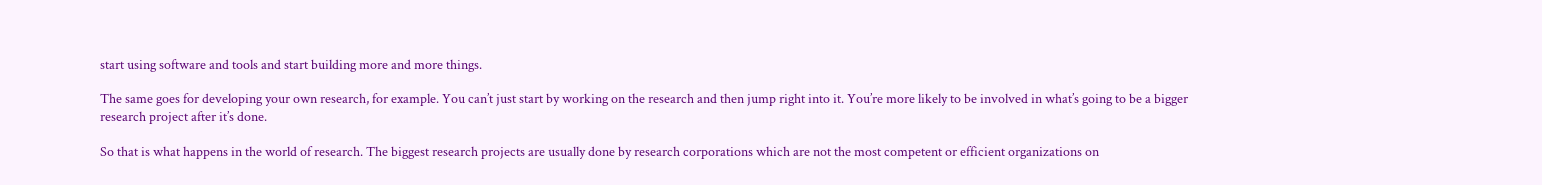start using software and tools and start building more and more things.

The same goes for developing your own research, for example. You can’t just start by working on the research and then jump right into it. You’re more likely to be involved in what’s going to be a bigger research project after it’s done.

So that is what happens in the world of research. The biggest research projects are usually done by research corporations which are not the most competent or efficient organizations on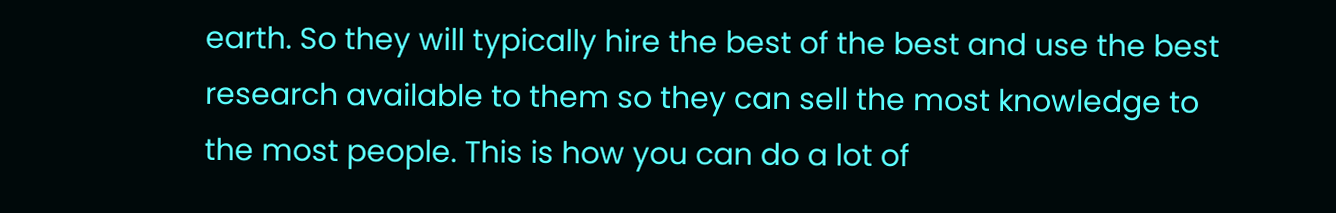earth. So they will typically hire the best of the best and use the best research available to them so they can sell the most knowledge to the most people. This is how you can do a lot of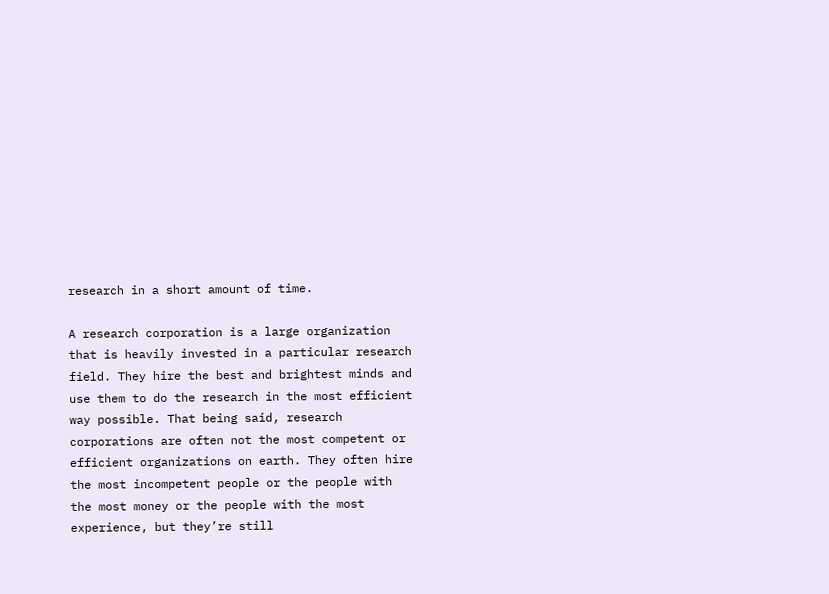research in a short amount of time.

A research corporation is a large organization that is heavily invested in a particular research field. They hire the best and brightest minds and use them to do the research in the most efficient way possible. That being said, research corporations are often not the most competent or efficient organizations on earth. They often hire the most incompetent people or the people with the most money or the people with the most experience, but they’re still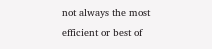not always the most efficient or best of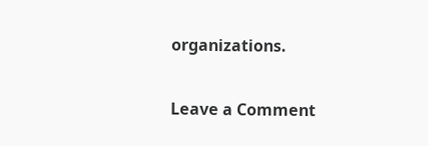organizations.

Leave a Comment